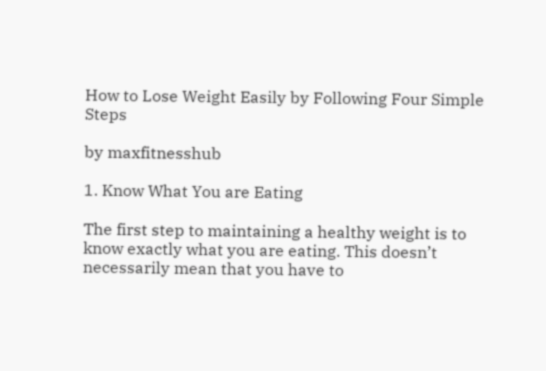How to Lose Weight Easily by Following Four Simple Steps

by maxfitnesshub

1. Know What You are Eating

The first step to maintaining a healthy weight is to know exactly what you are eating. This doesn’t necessarily mean that you have to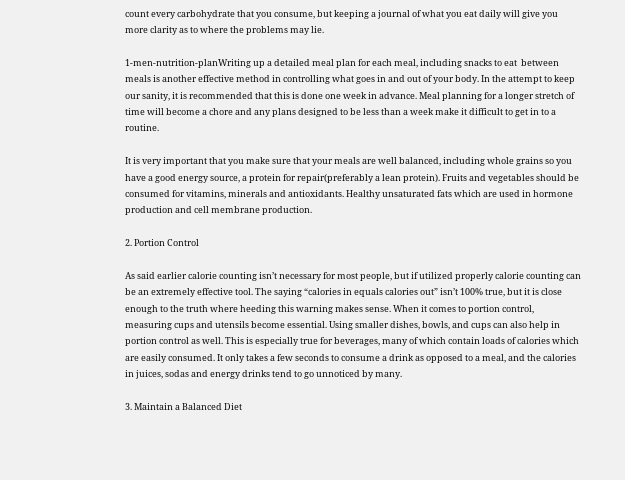count every carbohydrate that you consume, but keeping a journal of what you eat daily will give you more clarity as to where the problems may lie.

1-men-nutrition-planWriting up a detailed meal plan for each meal, including snacks to eat  between meals is another effective method in controlling what goes in and out of your body. In the attempt to keep our sanity, it is recommended that this is done one week in advance. Meal planning for a longer stretch of time will become a chore and any plans designed to be less than a week make it difficult to get in to a routine.

It is very important that you make sure that your meals are well balanced, including whole grains so you have a good energy source, a protein for repair(preferably a lean protein). Fruits and vegetables should be consumed for vitamins, minerals and antioxidants. Healthy unsaturated fats which are used in hormone production and cell membrane production.

2. Portion Control

As said earlier calorie counting isn’t necessary for most people, but if utilized properly calorie counting can be an extremely effective tool. The saying “calories in equals calories out” isn’t 100% true, but it is close enough to the truth where heeding this warning makes sense. When it comes to portion control, measuring cups and utensils become essential. Using smaller dishes, bowls, and cups can also help in portion control as well. This is especially true for beverages, many of which contain loads of calories which are easily consumed. It only takes a few seconds to consume a drink as opposed to a meal, and the calories in juices, sodas and energy drinks tend to go unnoticed by many.

3. Maintain a Balanced Diet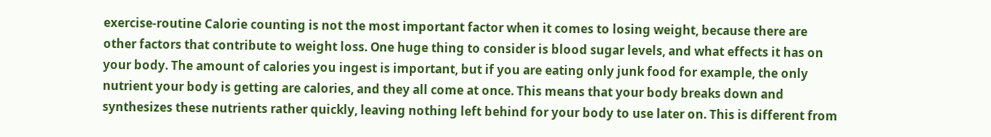exercise-routine Calorie counting is not the most important factor when it comes to losing weight, because there are other factors that contribute to weight loss. One huge thing to consider is blood sugar levels, and what effects it has on your body. The amount of calories you ingest is important, but if you are eating only junk food for example, the only nutrient your body is getting are calories, and they all come at once. This means that your body breaks down and synthesizes these nutrients rather quickly, leaving nothing left behind for your body to use later on. This is different from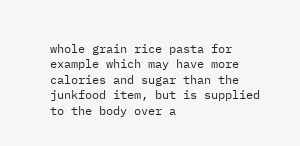whole grain rice pasta for example which may have more calories and sugar than the junkfood item, but is supplied to the body over a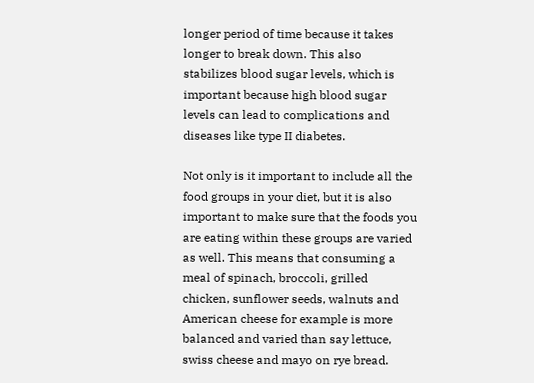longer period of time because it takes longer to break down. This also stabilizes blood sugar levels, which is important because high blood sugar levels can lead to complications and diseases like type II diabetes.

Not only is it important to include all the food groups in your diet, but it is also important to make sure that the foods you are eating within these groups are varied as well. This means that consuming a meal of spinach, broccoli, grilled chicken, sunflower seeds, walnuts and American cheese for example is more balanced and varied than say lettuce, swiss cheese and mayo on rye bread.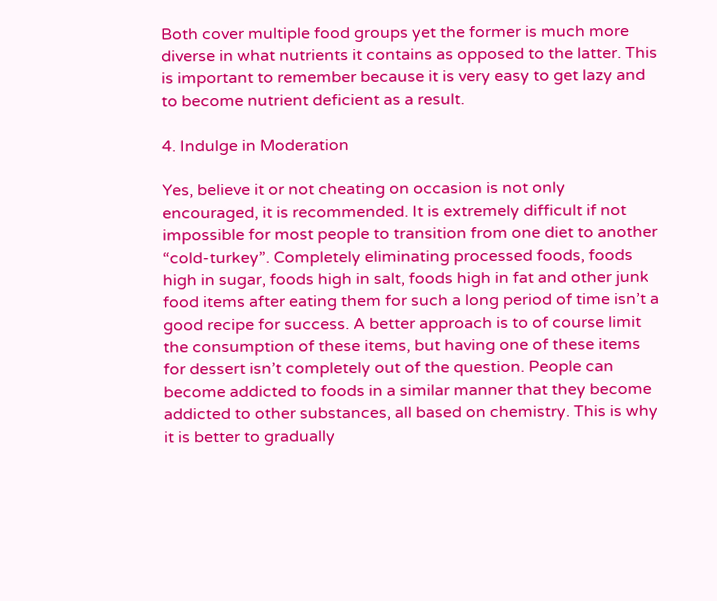Both cover multiple food groups yet the former is much more diverse in what nutrients it contains as opposed to the latter. This is important to remember because it is very easy to get lazy and to become nutrient deficient as a result.

4. Indulge in Moderation

Yes, believe it or not cheating on occasion is not only encouraged, it is recommended. It is extremely difficult if not impossible for most people to transition from one diet to another “cold-turkey”. Completely eliminating processed foods, foods high in sugar, foods high in salt, foods high in fat and other junk food items after eating them for such a long period of time isn’t a good recipe for success. A better approach is to of course limit the consumption of these items, but having one of these items for dessert isn’t completely out of the question. People can become addicted to foods in a similar manner that they become addicted to other substances, all based on chemistry. This is why it is better to gradually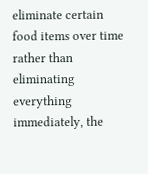eliminate certain food items over time rather than eliminating everything immediately, the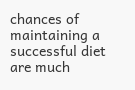chances of maintaining a successful diet are much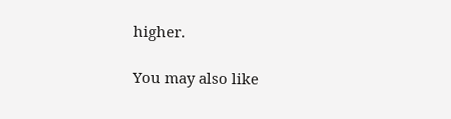higher.

You may also like